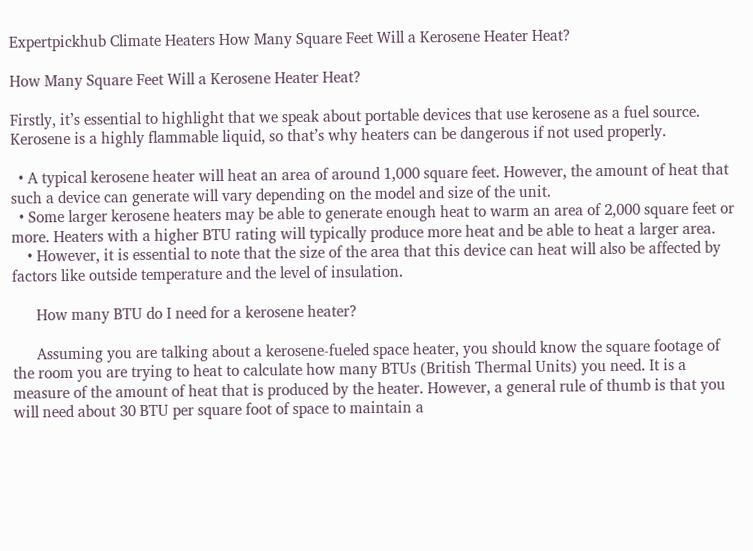Expertpickhub Climate Heaters How Many Square Feet Will a Kerosene Heater Heat?

How Many Square Feet Will a Kerosene Heater Heat?

Firstly, it’s essential to highlight that we speak about portable devices that use kerosene as a fuel source. Kerosene is a highly flammable liquid, so that’s why heaters can be dangerous if not used properly.

  • A typical kerosene heater will heat an area of around 1,000 square feet. However, the amount of heat that such a device can generate will vary depending on the model and size of the unit.
  • Some larger kerosene heaters may be able to generate enough heat to warm an area of 2,000 square feet or more. Heaters with a higher BTU rating will typically produce more heat and be able to heat a larger area.
    • However, it is essential to note that the size of the area that this device can heat will also be affected by factors like outside temperature and the level of insulation.

      How many BTU do I need for a kerosene heater?

      Assuming you are talking about a kerosene-fueled space heater, you should know the square footage of the room you are trying to heat to calculate how many BTUs (British Thermal Units) you need. It is a measure of the amount of heat that is produced by the heater. However, a general rule of thumb is that you will need about 30 BTU per square foot of space to maintain a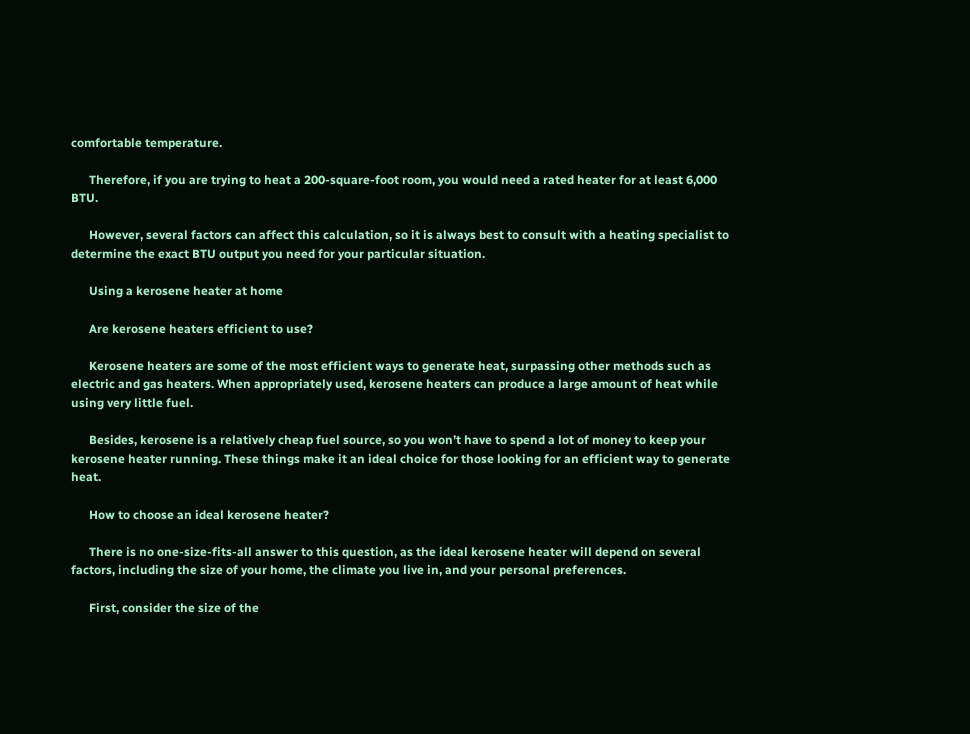comfortable temperature.

      Therefore, if you are trying to heat a 200-square-foot room, you would need a rated heater for at least 6,000 BTU.

      However, several factors can affect this calculation, so it is always best to consult with a heating specialist to determine the exact BTU output you need for your particular situation.

      Using a kerosene heater at home

      Are kerosene heaters efficient to use?

      Kerosene heaters are some of the most efficient ways to generate heat, surpassing other methods such as electric and gas heaters. When appropriately used, kerosene heaters can produce a large amount of heat while using very little fuel.

      Besides, kerosene is a relatively cheap fuel source, so you won’t have to spend a lot of money to keep your kerosene heater running. These things make it an ideal choice for those looking for an efficient way to generate heat.

      How to choose an ideal kerosene heater?

      There is no one-size-fits-all answer to this question, as the ideal kerosene heater will depend on several factors, including the size of your home, the climate you live in, and your personal preferences.

      First, consider the size of the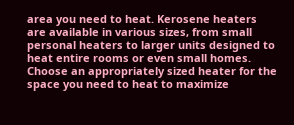area you need to heat. Kerosene heaters are available in various sizes, from small personal heaters to larger units designed to heat entire rooms or even small homes. Choose an appropriately sized heater for the space you need to heat to maximize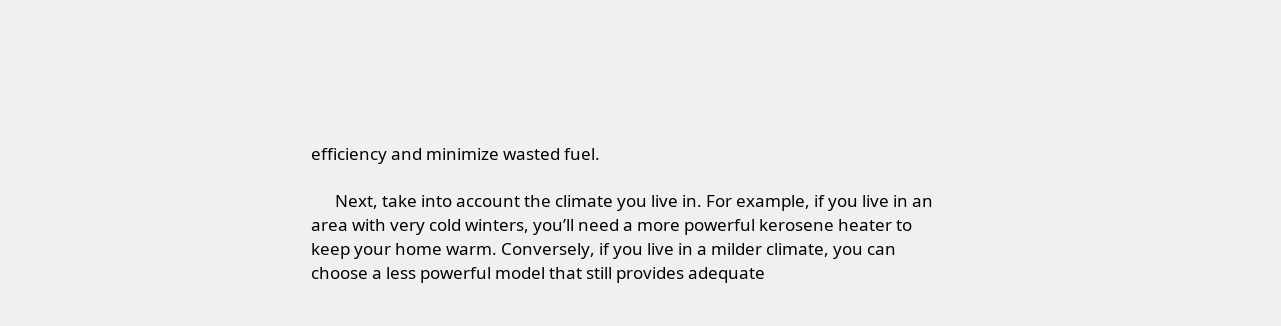efficiency and minimize wasted fuel.

      Next, take into account the climate you live in. For example, if you live in an area with very cold winters, you’ll need a more powerful kerosene heater to keep your home warm. Conversely, if you live in a milder climate, you can choose a less powerful model that still provides adequate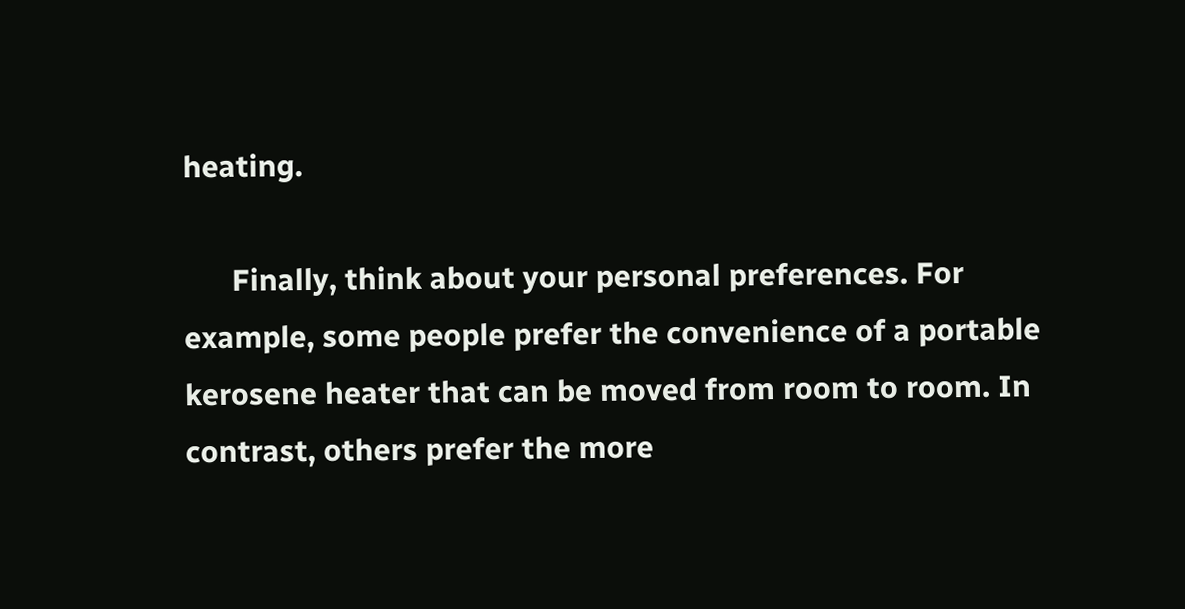heating.

      Finally, think about your personal preferences. For example, some people prefer the convenience of a portable kerosene heater that can be moved from room to room. In contrast, others prefer the more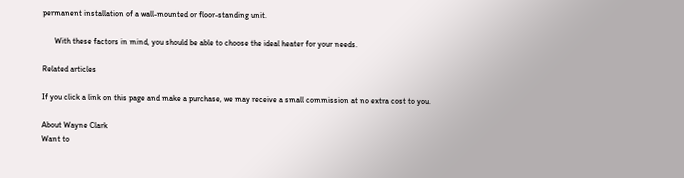permanent installation of a wall-mounted or floor-standing unit.

      With these factors in mind, you should be able to choose the ideal heater for your needs.

Related articles

If you click a link on this page and make a purchase, we may receive a small commission at no extra cost to you.

About Wayne Clark
Want to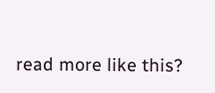read more like this?